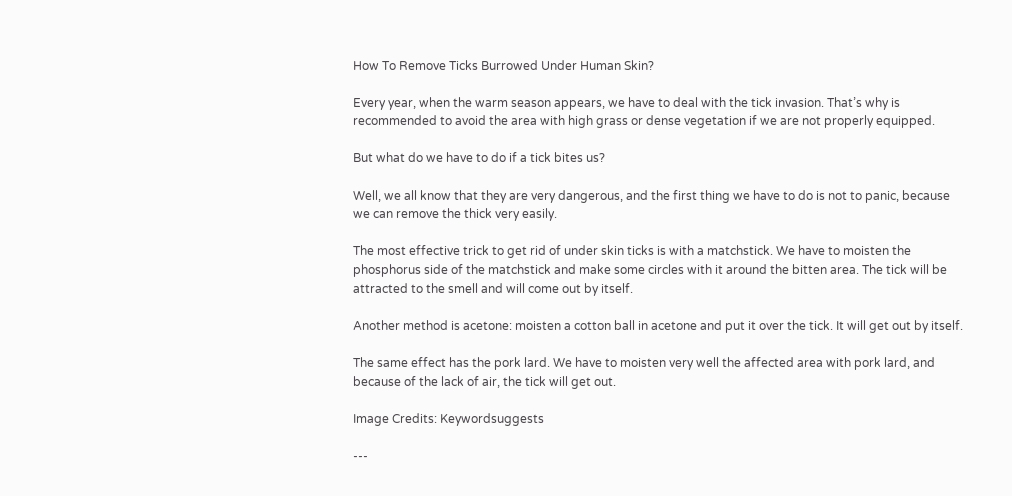How To Remove Ticks Burrowed Under Human Skin?

Every year, when the warm season appears, we have to deal with the tick invasion. That’s why is recommended to avoid the area with high grass or dense vegetation if we are not properly equipped.

But what do we have to do if a tick bites us?

Well, we all know that they are very dangerous, and the first thing we have to do is not to panic, because we can remove the thick very easily.

The most effective trick to get rid of under skin ticks is with a matchstick. We have to moisten the phosphorus side of the matchstick and make some circles with it around the bitten area. The tick will be attracted to the smell and will come out by itself.

Another method is acetone: moisten a cotton ball in acetone and put it over the tick. It will get out by itself.

The same effect has the pork lard. We have to moisten very well the affected area with pork lard, and because of the lack of air, the tick will get out.

Image Credits: Keywordsuggests

---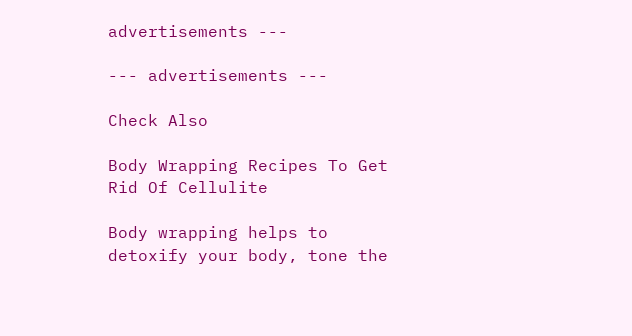advertisements ---

--- advertisements ---

Check Also

Body Wrapping Recipes To Get Rid Of Cellulite

Body wrapping helps to detoxify your body, tone the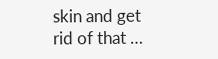skin and get rid of that …